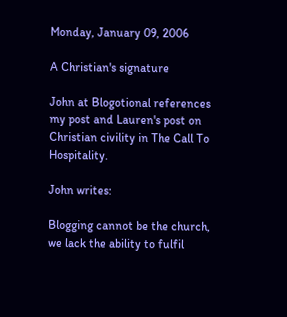Monday, January 09, 2006

A Christian's signature

John at Blogotional references my post and Lauren's post on Christian civility in The Call To Hospitality.

John writes:

Blogging cannot be the church, we lack the ability to fulfil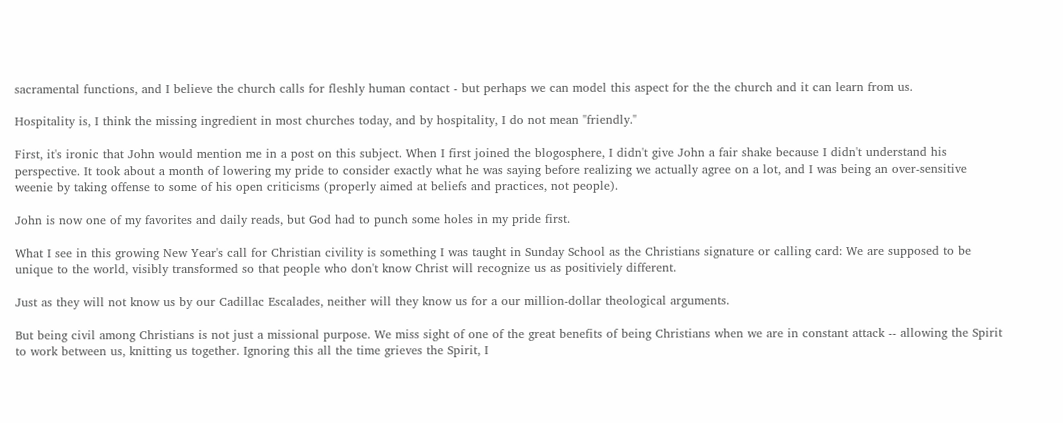sacramental functions, and I believe the church calls for fleshly human contact - but perhaps we can model this aspect for the the church and it can learn from us.

Hospitality is, I think the missing ingredient in most churches today, and by hospitality, I do not mean "friendly."

First, it's ironic that John would mention me in a post on this subject. When I first joined the blogosphere, I didn't give John a fair shake because I didn't understand his perspective. It took about a month of lowering my pride to consider exactly what he was saying before realizing we actually agree on a lot, and I was being an over-sensitive weenie by taking offense to some of his open criticisms (properly aimed at beliefs and practices, not people).

John is now one of my favorites and daily reads, but God had to punch some holes in my pride first.

What I see in this growing New Year's call for Christian civility is something I was taught in Sunday School as the Christians signature or calling card: We are supposed to be unique to the world, visibly transformed so that people who don't know Christ will recognize us as positiviely different.

Just as they will not know us by our Cadillac Escalades, neither will they know us for a our million-dollar theological arguments.

But being civil among Christians is not just a missional purpose. We miss sight of one of the great benefits of being Christians when we are in constant attack -- allowing the Spirit to work between us, knitting us together. Ignoring this all the time grieves the Spirit, I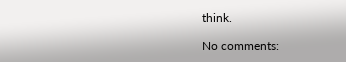think.

No comments: